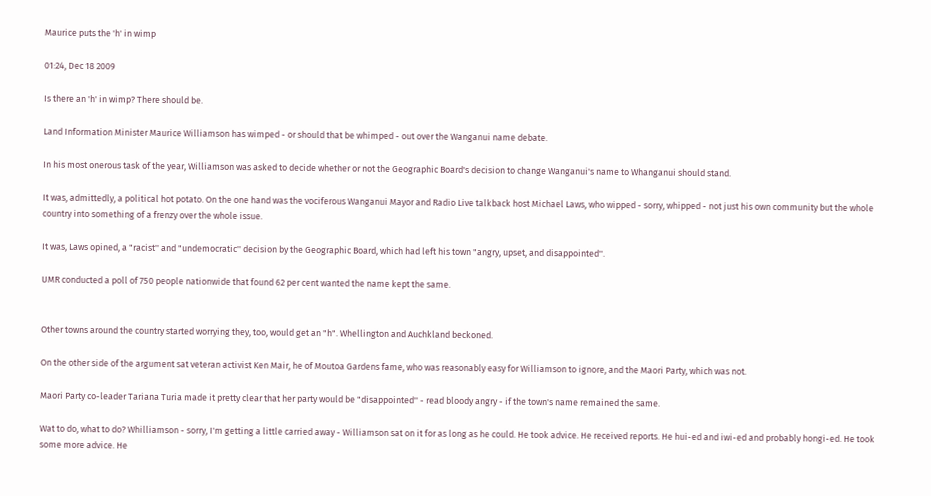Maurice puts the 'h' in wimp

01:24, Dec 18 2009

Is there an 'h' in wimp? There should be.

Land Information Minister Maurice Williamson has wimped - or should that be whimped - out over the Wanganui name debate.

In his most onerous task of the year, Williamson was asked to decide whether or not the Geographic Board's decision to change Wanganui's name to Whanganui should stand.

It was, admittedly, a political hot potato. On the one hand was the vociferous Wanganui Mayor and Radio Live talkback host Michael Laws, who wipped - sorry, whipped - not just his own community but the whole country into something of a frenzy over the whole issue.

It was, Laws opined, a "racist'' and "undemocratic'' decision by the Geographic Board, which had left his town "angry, upset, and disappointed''.

UMR conducted a poll of 750 people nationwide that found 62 per cent wanted the name kept the same.


Other towns around the country started worrying they, too, would get an "h". Whellington and Auchkland beckoned.

On the other side of the argument sat veteran activist Ken Mair, he of Moutoa Gardens fame, who was reasonably easy for Williamson to ignore, and the Maori Party, which was not.

Maori Party co-leader Tariana Turia made it pretty clear that her party would be "disappointed'' - read bloody angry - if the town's name remained the same.

Wat to do, what to do? Whilliamson - sorry, I'm getting a little carried away - Williamson sat on it for as long as he could. He took advice. He received reports. He hui-ed and iwi-ed and probably hongi-ed. He took some more advice. He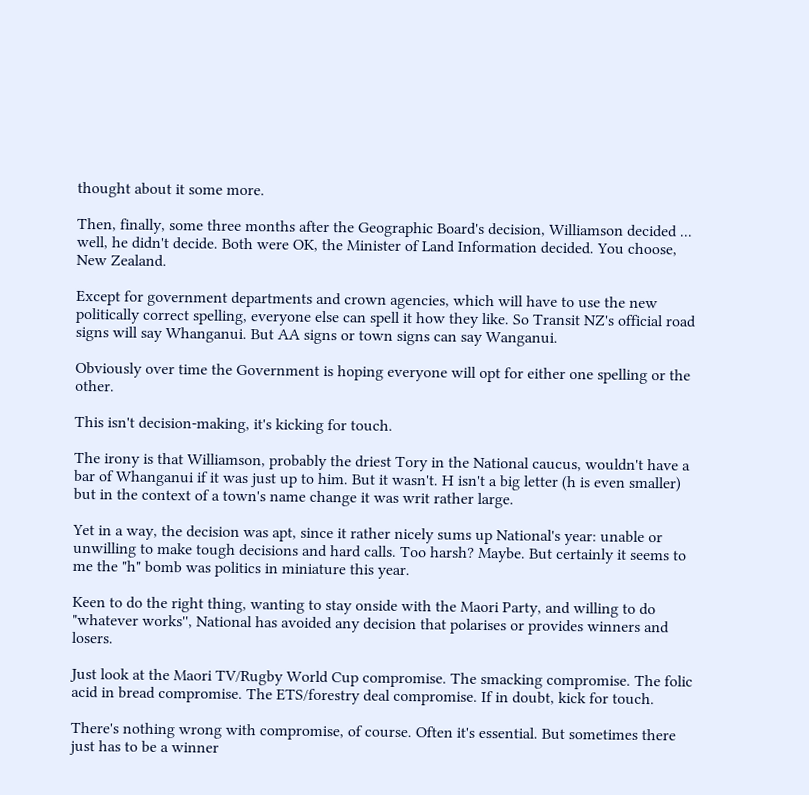thought about it some more.

Then, finally, some three months after the Geographic Board's decision, Williamson decided ... well, he didn't decide. Both were OK, the Minister of Land Information decided. You choose, New Zealand.

Except for government departments and crown agencies, which will have to use the new politically correct spelling, everyone else can spell it how they like. So Transit NZ's official road signs will say Whanganui. But AA signs or town signs can say Wanganui.

Obviously over time the Government is hoping everyone will opt for either one spelling or the other.

This isn't decision-making, it's kicking for touch.

The irony is that Williamson, probably the driest Tory in the National caucus, wouldn't have a bar of Whanganui if it was just up to him. But it wasn't. H isn't a big letter (h is even smaller) but in the context of a town's name change it was writ rather large.

Yet in a way, the decision was apt, since it rather nicely sums up National's year: unable or unwilling to make tough decisions and hard calls. Too harsh? Maybe. But certainly it seems to me the "h" bomb was politics in miniature this year.

Keen to do the right thing, wanting to stay onside with the Maori Party, and willing to do "whatever works'', National has avoided any decision that polarises or provides winners and losers.

Just look at the Maori TV/Rugby World Cup compromise. The smacking compromise. The folic acid in bread compromise. The ETS/forestry deal compromise. If in doubt, kick for touch.

There's nothing wrong with compromise, of course. Often it's essential. But sometimes there just has to be a winner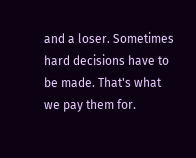and a loser. Sometimes hard decisions have to be made. That's what we pay them for.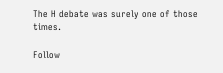The H debate was surely one of those times.

Follow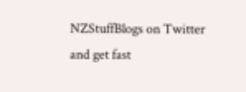NZStuffBlogs on Twitter and get fast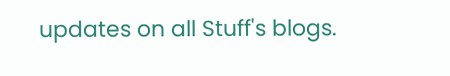updates on all Stuff's blogs.